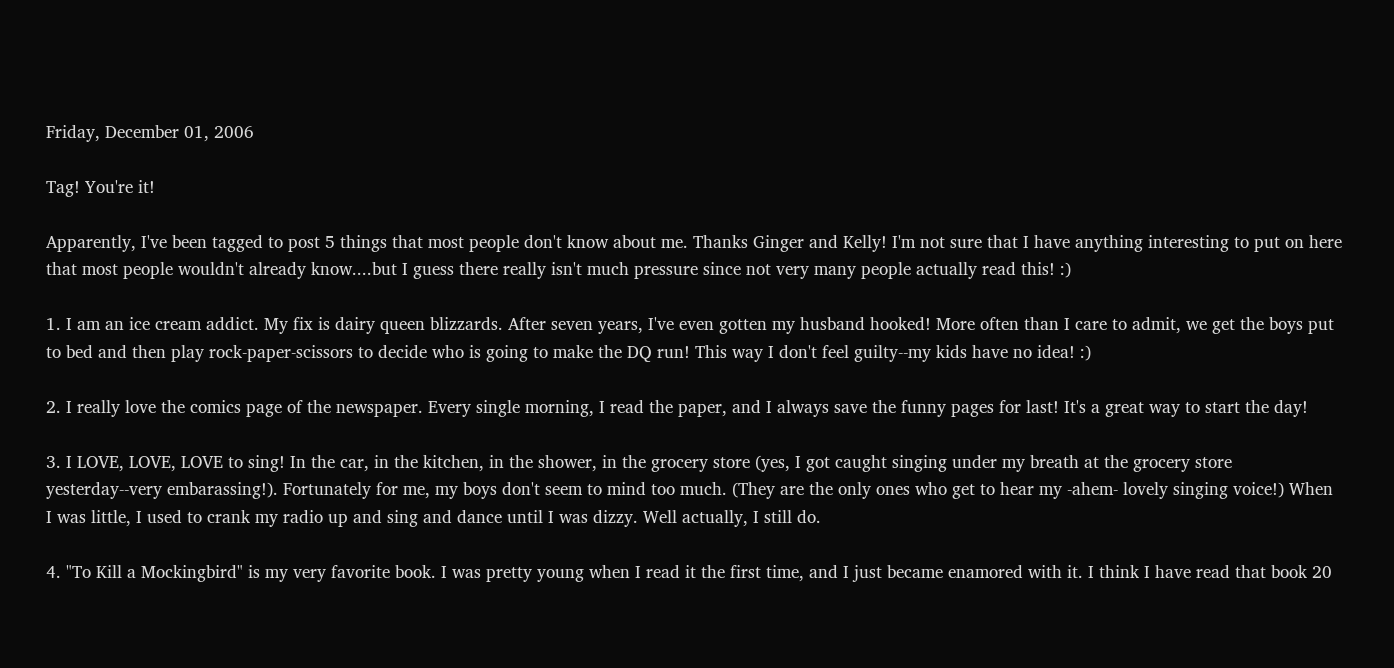Friday, December 01, 2006

Tag! You're it!

Apparently, I've been tagged to post 5 things that most people don't know about me. Thanks Ginger and Kelly! I'm not sure that I have anything interesting to put on here that most people wouldn't already know....but I guess there really isn't much pressure since not very many people actually read this! :)

1. I am an ice cream addict. My fix is dairy queen blizzards. After seven years, I've even gotten my husband hooked! More often than I care to admit, we get the boys put to bed and then play rock-paper-scissors to decide who is going to make the DQ run! This way I don't feel guilty--my kids have no idea! :)

2. I really love the comics page of the newspaper. Every single morning, I read the paper, and I always save the funny pages for last! It's a great way to start the day!

3. I LOVE, LOVE, LOVE to sing! In the car, in the kitchen, in the shower, in the grocery store (yes, I got caught singing under my breath at the grocery store yesterday--very embarassing!). Fortunately for me, my boys don't seem to mind too much. (They are the only ones who get to hear my -ahem- lovely singing voice!) When I was little, I used to crank my radio up and sing and dance until I was dizzy. Well actually, I still do.

4. "To Kill a Mockingbird" is my very favorite book. I was pretty young when I read it the first time, and I just became enamored with it. I think I have read that book 20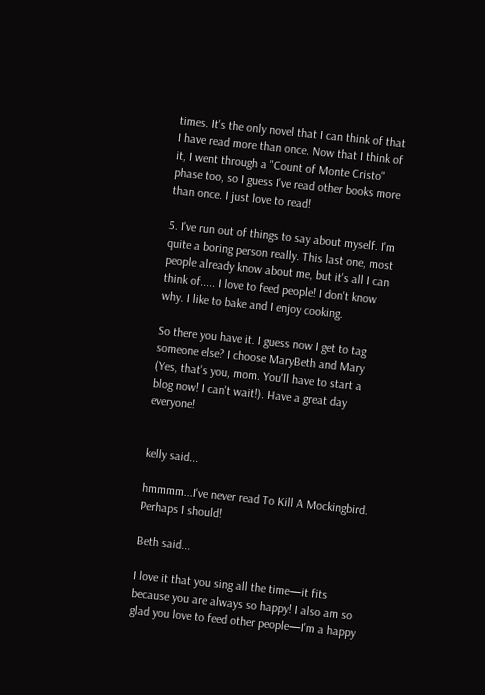times. It's the only novel that I can think of that I have read more than once. Now that I think of it, I went through a "Count of Monte Cristo" phase too, so I guess I've read other books more than once. I just love to read!

5. I've run out of things to say about myself. I'm quite a boring person really. This last one, most people already know about me, but it's all I can think of..... I love to feed people! I don't know why. I like to bake and I enjoy cooking.

So there you have it. I guess now I get to tag someone else? I choose MaryBeth and Mary (Yes, that's you, mom. You'll have to start a blog now! I can't wait!). Have a great day everyone!


kelly said...

hmmmm...I've never read To Kill A Mockingbird. Perhaps I should!

Beth said...

I love it that you sing all the time—it fits because you are always so happy! I also am so glad you love to feed other people—I'm a happy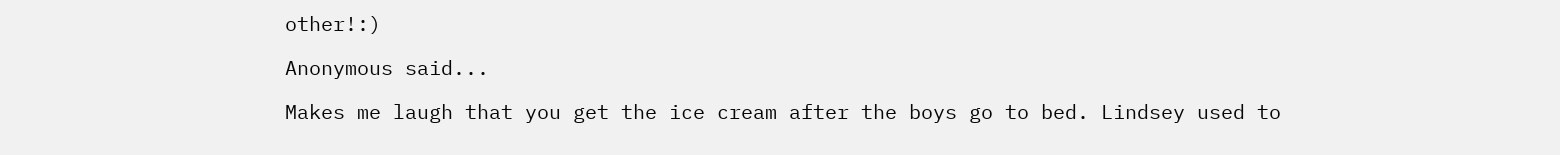other!:)

Anonymous said...

Makes me laugh that you get the ice cream after the boys go to bed. Lindsey used to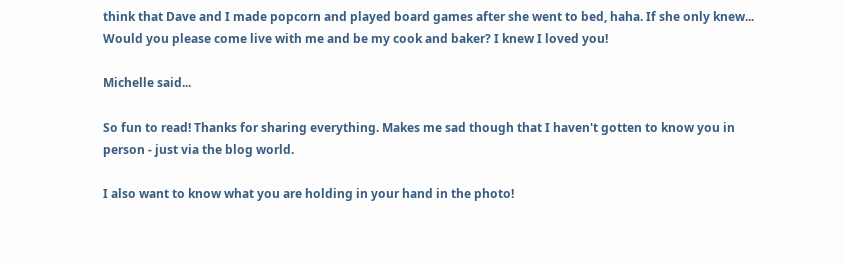think that Dave and I made popcorn and played board games after she went to bed, haha. If she only knew... Would you please come live with me and be my cook and baker? I knew I loved you!

Michelle said...

So fun to read! Thanks for sharing everything. Makes me sad though that I haven't gotten to know you in person - just via the blog world.

I also want to know what you are holding in your hand in the photo!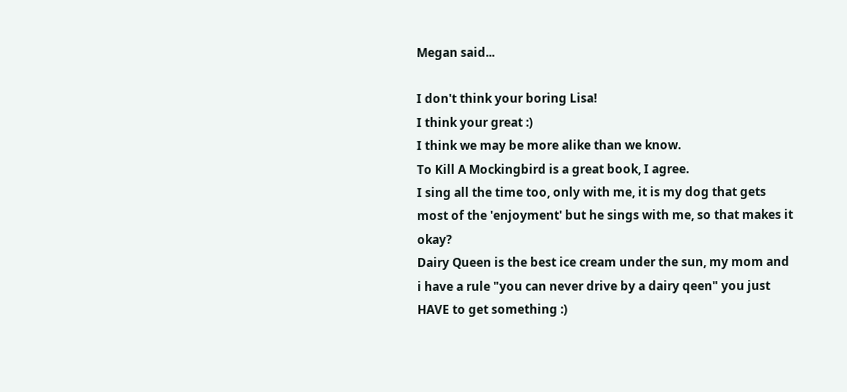Megan said...

I don't think your boring Lisa!
I think your great :)
I think we may be more alike than we know.
To Kill A Mockingbird is a great book, I agree.
I sing all the time too, only with me, it is my dog that gets most of the 'enjoyment' but he sings with me, so that makes it okay?
Dairy Queen is the best ice cream under the sun, my mom and i have a rule "you can never drive by a dairy qeen" you just HAVE to get something :)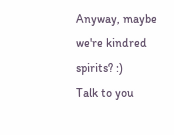Anyway, maybe we're kindred spirits? :)
Talk to you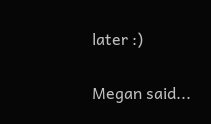later :)

Megan said...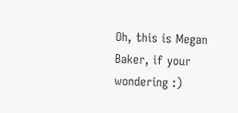Oh, this is Megan Baker, if your wondering :)